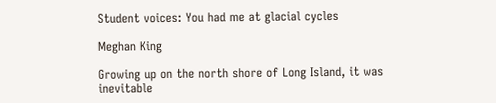Student voices: You had me at glacial cycles

Meghan King

Growing up on the north shore of Long Island, it was inevitable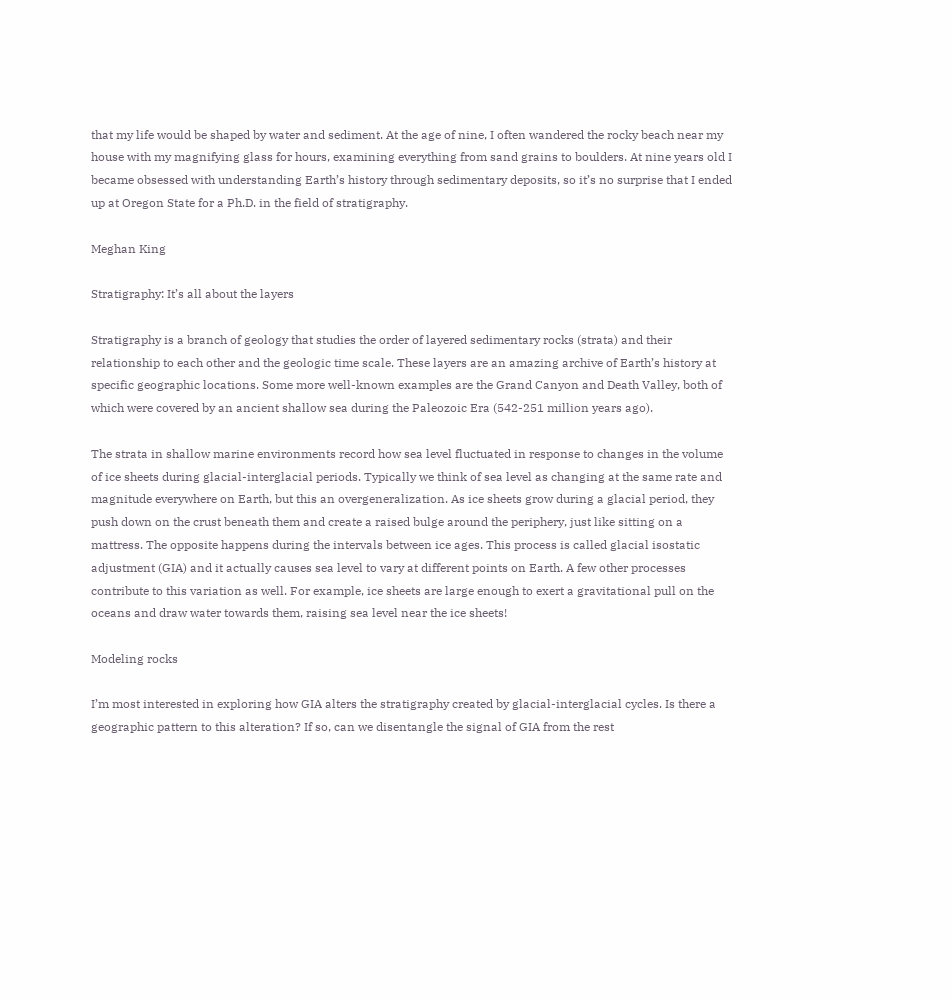that my life would be shaped by water and sediment. At the age of nine, I often wandered the rocky beach near my house with my magnifying glass for hours, examining everything from sand grains to boulders. At nine years old I became obsessed with understanding Earth’s history through sedimentary deposits, so it’s no surprise that I ended up at Oregon State for a Ph.D. in the field of stratigraphy.

Meghan King

Stratigraphy: It’s all about the layers

Stratigraphy is a branch of geology that studies the order of layered sedimentary rocks (strata) and their relationship to each other and the geologic time scale. These layers are an amazing archive of Earth’s history at specific geographic locations. Some more well-known examples are the Grand Canyon and Death Valley, both of which were covered by an ancient shallow sea during the Paleozoic Era (542-251 million years ago).

The strata in shallow marine environments record how sea level fluctuated in response to changes in the volume of ice sheets during glacial-interglacial periods. Typically we think of sea level as changing at the same rate and magnitude everywhere on Earth, but this an overgeneralization. As ice sheets grow during a glacial period, they push down on the crust beneath them and create a raised bulge around the periphery, just like sitting on a mattress. The opposite happens during the intervals between ice ages. This process is called glacial isostatic adjustment (GIA) and it actually causes sea level to vary at different points on Earth. A few other processes contribute to this variation as well. For example, ice sheets are large enough to exert a gravitational pull on the oceans and draw water towards them, raising sea level near the ice sheets!

Modeling rocks

I’m most interested in exploring how GIA alters the stratigraphy created by glacial-interglacial cycles. Is there a geographic pattern to this alteration? If so, can we disentangle the signal of GIA from the rest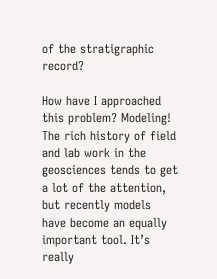of the stratigraphic record?

How have I approached this problem? Modeling! The rich history of field and lab work in the geosciences tends to get a lot of the attention, but recently models have become an equally important tool. It’s really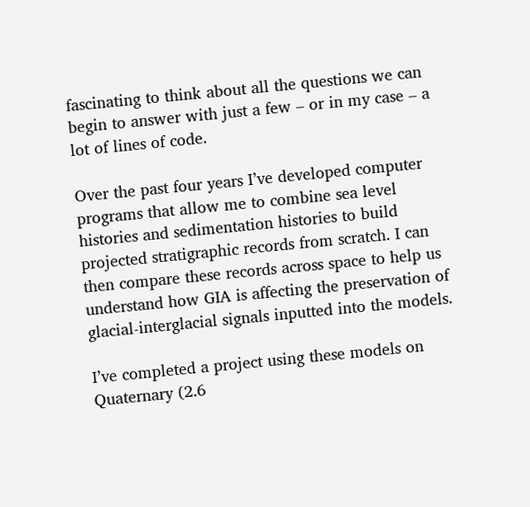fascinating to think about all the questions we can begin to answer with just a few – or in my case – a lot of lines of code.

Over the past four years I’ve developed computer programs that allow me to combine sea level histories and sedimentation histories to build projected stratigraphic records from scratch. I can then compare these records across space to help us understand how GIA is affecting the preservation of glacial-interglacial signals inputted into the models.

I’ve completed a project using these models on Quaternary (2.6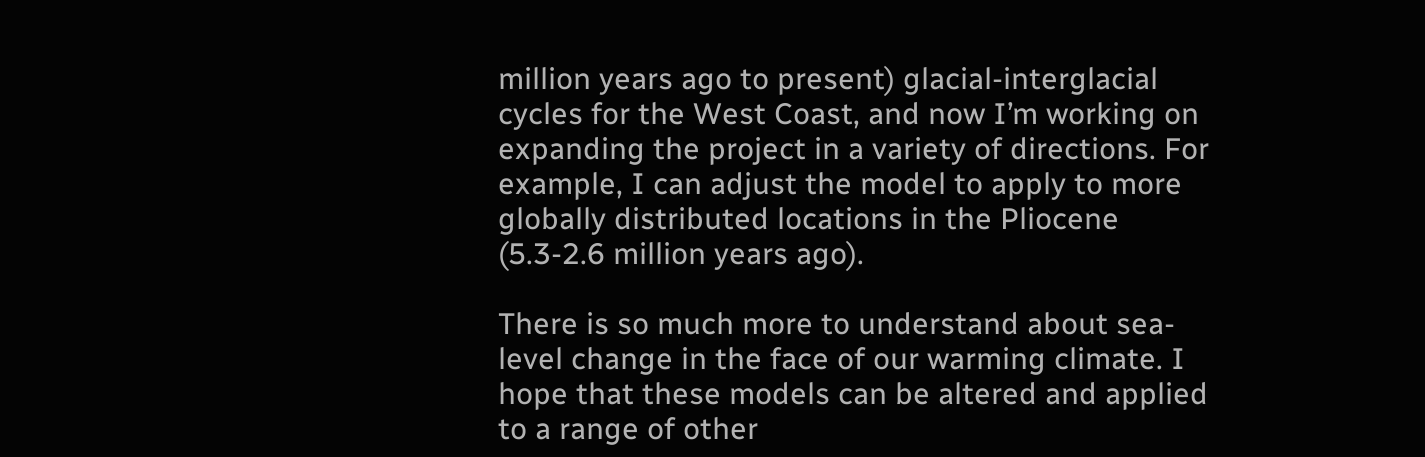million years ago to present) glacial-interglacial cycles for the West Coast, and now I’m working on expanding the project in a variety of directions. For example, I can adjust the model to apply to more globally distributed locations in the Pliocene (5.3-2.6 million years ago).

There is so much more to understand about sea-level change in the face of our warming climate. I hope that these models can be altered and applied to a range of other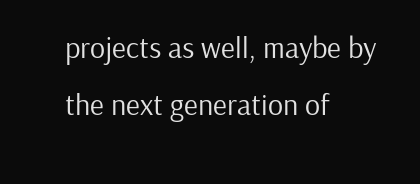projects as well, maybe by the next generation of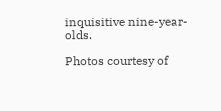inquisitive nine-year-olds.

Photos courtesy of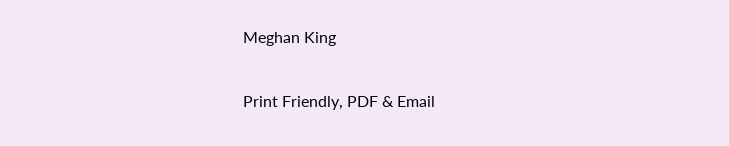Meghan King

Print Friendly, PDF & Email